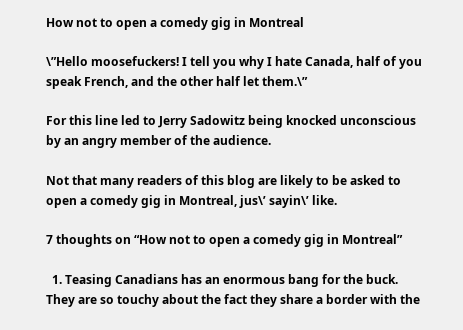How not to open a comedy gig in Montreal

\”Hello moosefuckers! I tell you why I hate Canada, half of you speak French, and the other half let them.\”

For this line led to Jerry Sadowitz being knocked unconscious by an angry member of the audience.

Not that many readers of this blog are likely to be asked to open a comedy gig in Montreal, jus\’ sayin\’ like.

7 thoughts on “How not to open a comedy gig in Montreal”

  1. Teasing Canadians has an enormous bang for the buck. They are so touchy about the fact they share a border with the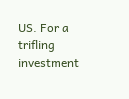US. For a trifling investment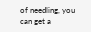of needling, you can get a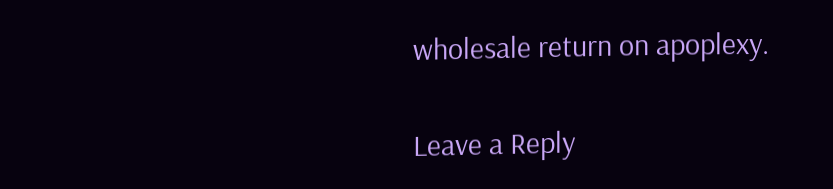wholesale return on apoplexy.

Leave a Reply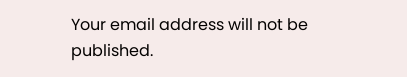Your email address will not be published.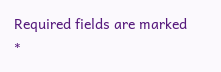Required fields are marked *